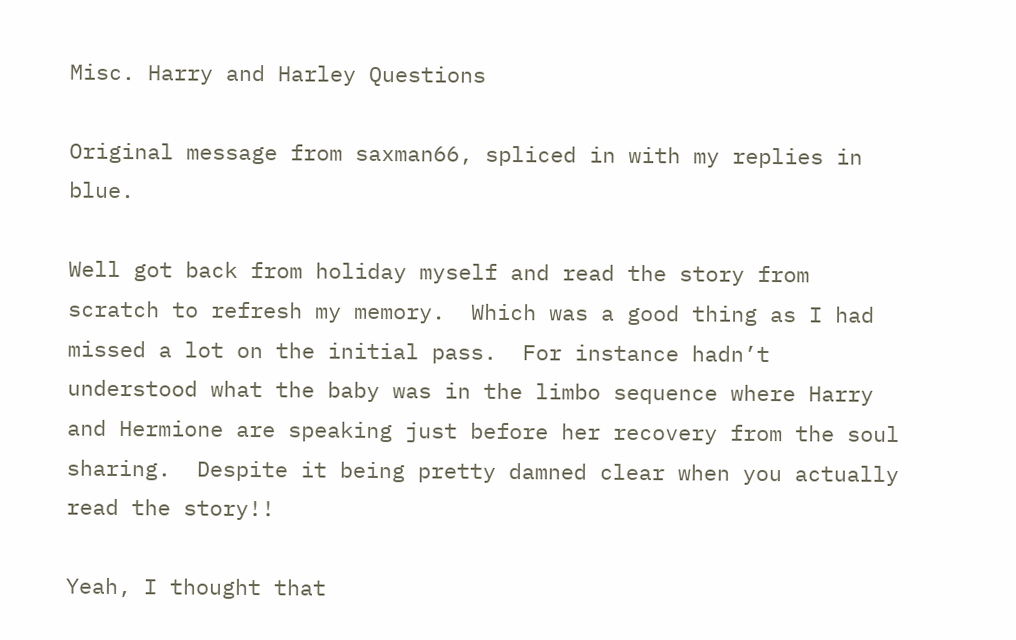Misc. Harry and Harley Questions

Original message from saxman66, spliced in with my replies in blue.

Well got back from holiday myself and read the story from scratch to refresh my memory.  Which was a good thing as I had missed a lot on the initial pass.  For instance hadn’t understood what the baby was in the limbo sequence where Harry and Hermione are speaking just before her recovery from the soul sharing.  Despite it being pretty damned clear when you actually read the story!!

Yeah, I thought that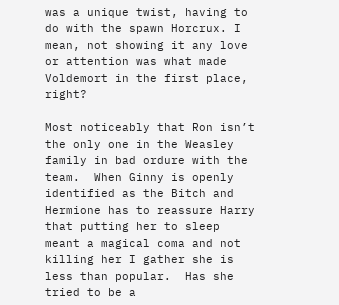was a unique twist, having to do with the spawn Horcrux. I mean, not showing it any love or attention was what made Voldemort in the first place, right?

Most noticeably that Ron isn’t the only one in the Weasley family in bad ordure with the team.  When Ginny is openly identified as the Bitch and Hermione has to reassure Harry that putting her to sleep meant a magical coma and not killing her I gather she is less than popular.  Has she tried to be a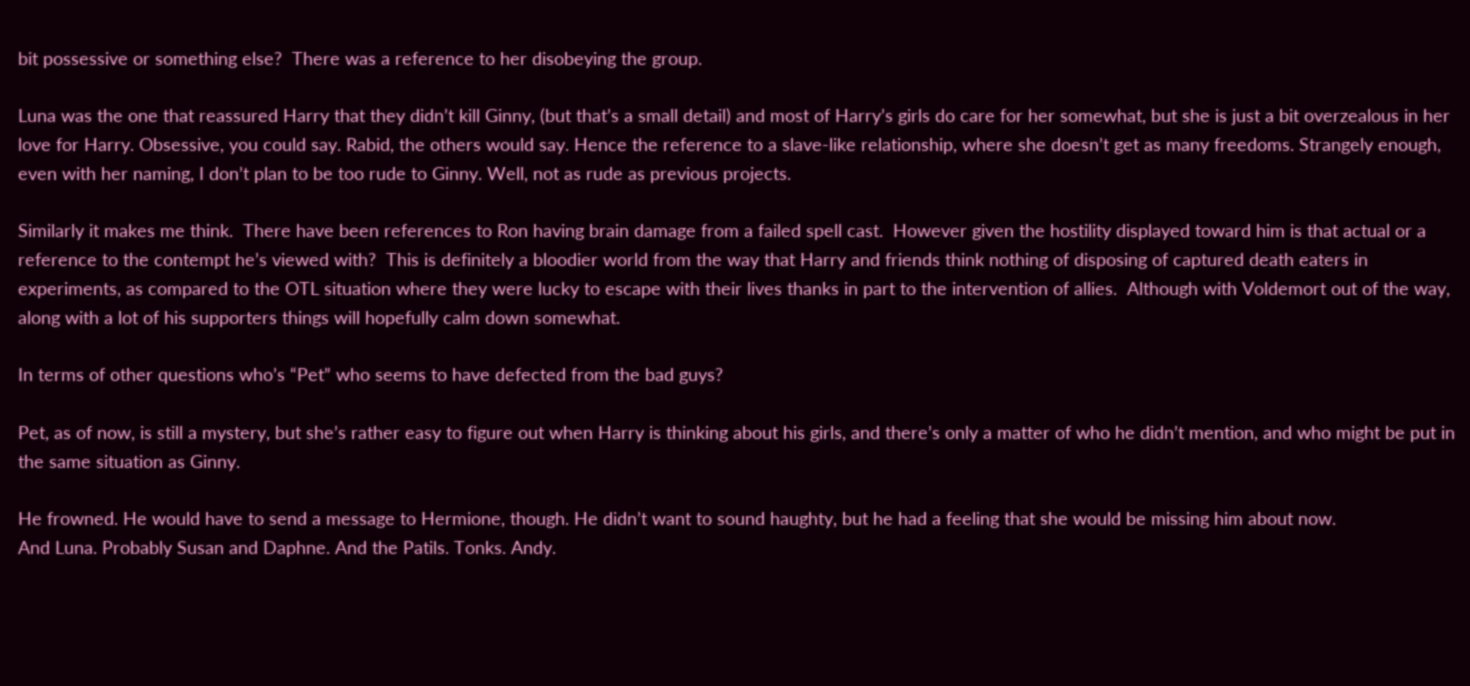bit possessive or something else?  There was a reference to her disobeying the group.

Luna was the one that reassured Harry that they didn’t kill Ginny, (but that’s a small detail) and most of Harry’s girls do care for her somewhat, but she is just a bit overzealous in her love for Harry. Obsessive, you could say. Rabid, the others would say. Hence the reference to a slave-like relationship, where she doesn’t get as many freedoms. Strangely enough, even with her naming, I don’t plan to be too rude to Ginny. Well, not as rude as previous projects.

Similarly it makes me think.  There have been references to Ron having brain damage from a failed spell cast.  However given the hostility displayed toward him is that actual or a reference to the contempt he’s viewed with?  This is definitely a bloodier world from the way that Harry and friends think nothing of disposing of captured death eaters in experiments, as compared to the OTL situation where they were lucky to escape with their lives thanks in part to the intervention of allies.  Although with Voldemort out of the way, along with a lot of his supporters things will hopefully calm down somewhat.

In terms of other questions who’s “Pet” who seems to have defected from the bad guys?

Pet, as of now, is still a mystery, but she’s rather easy to figure out when Harry is thinking about his girls, and there’s only a matter of who he didn’t mention, and who might be put in the same situation as Ginny.

He frowned. He would have to send a message to Hermione, though. He didn’t want to sound haughty, but he had a feeling that she would be missing him about now.
And Luna. Probably Susan and Daphne. And the Patils. Tonks. Andy.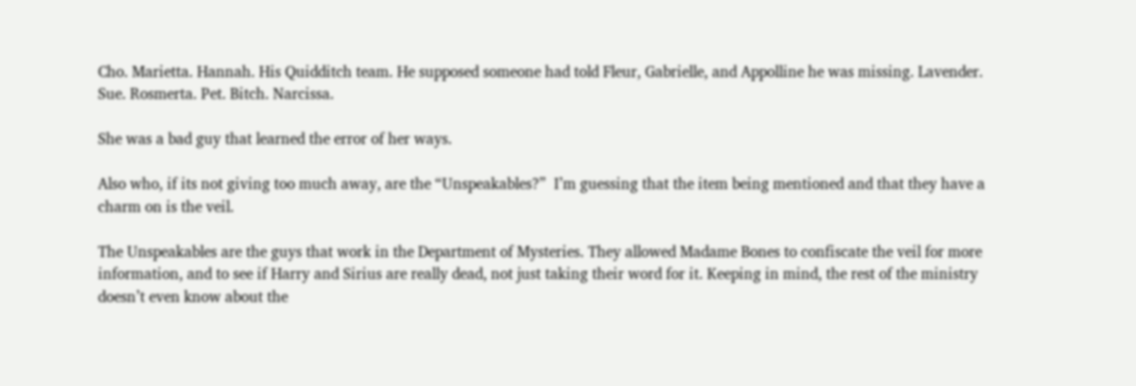Cho. Marietta. Hannah. His Quidditch team. He supposed someone had told Fleur, Gabrielle, and Appolline he was missing. Lavender. Sue. Rosmerta. Pet. Bitch. Narcissa.

She was a bad guy that learned the error of her ways.

Also who, if its not giving too much away, are the “Unspeakables?”  I’m guessing that the item being mentioned and that they have a charm on is the veil.

The Unspeakables are the guys that work in the Department of Mysteries. They allowed Madame Bones to confiscate the veil for more information, and to see if Harry and Sirius are really dead, not just taking their word for it. Keeping in mind, the rest of the ministry doesn’t even know about the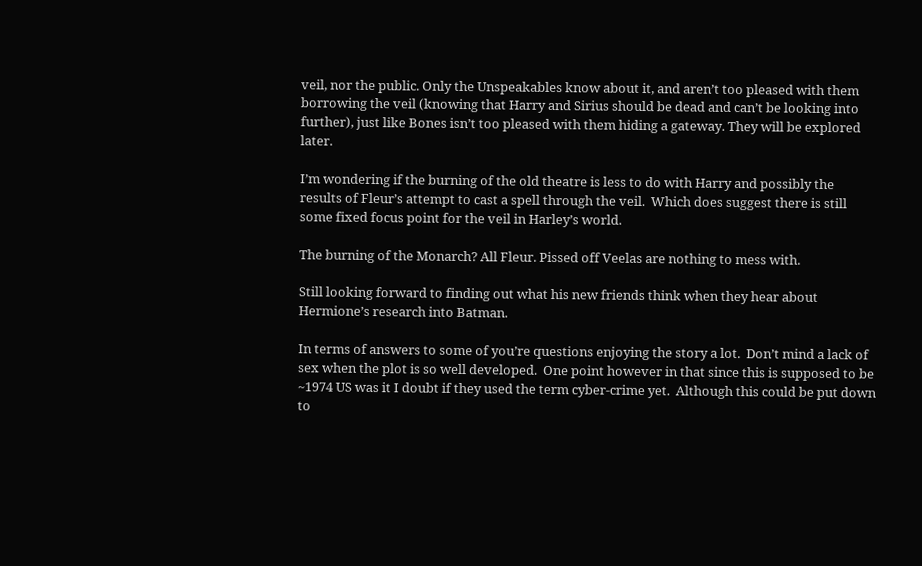veil, nor the public. Only the Unspeakables know about it, and aren’t too pleased with them borrowing the veil (knowing that Harry and Sirius should be dead and can’t be looking into further), just like Bones isn’t too pleased with them hiding a gateway. They will be explored later.

I’m wondering if the burning of the old theatre is less to do with Harry and possibly the results of Fleur’s attempt to cast a spell through the veil.  Which does suggest there is still some fixed focus point for the veil in Harley’s world.

The burning of the Monarch? All Fleur. Pissed off Veelas are nothing to mess with.

Still looking forward to finding out what his new friends think when they hear about Hermione’s research into Batman.

In terms of answers to some of you’re questions enjoying the story a lot.  Don’t mind a lack of sex when the plot is so well developed.  One point however in that since this is supposed to be ~1974 US was it I doubt if they used the term cyber-crime yet.  Although this could be put down to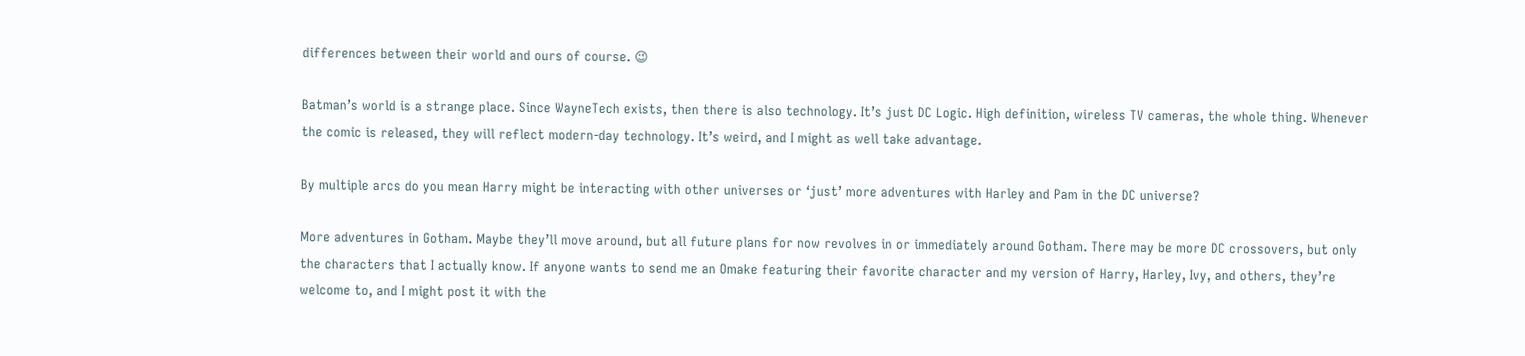differences between their world and ours of course. 😉

Batman’s world is a strange place. Since WayneTech exists, then there is also technology. It’s just DC Logic. High definition, wireless TV cameras, the whole thing. Whenever the comic is released, they will reflect modern-day technology. It’s weird, and I might as well take advantage.

By multiple arcs do you mean Harry might be interacting with other universes or ‘just’ more adventures with Harley and Pam in the DC universe?

More adventures in Gotham. Maybe they’ll move around, but all future plans for now revolves in or immediately around Gotham. There may be more DC crossovers, but only the characters that I actually know. If anyone wants to send me an Omake featuring their favorite character and my version of Harry, Harley, Ivy, and others, they’re welcome to, and I might post it with the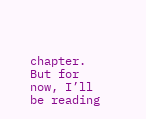chapter. But for now, I’ll be reading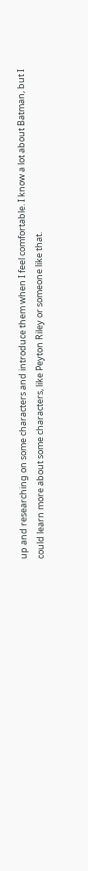up and researching on some characters and introduce them when I feel comfortable. I know a lot about Batman, but I could learn more about some characters, like Peyton Riley or someone like that.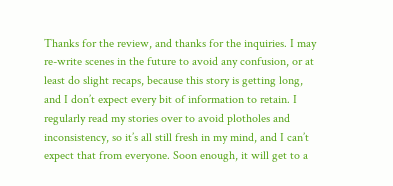Thanks for the review, and thanks for the inquiries. I may re-write scenes in the future to avoid any confusion, or at least do slight recaps, because this story is getting long, and I don’t expect every bit of information to retain. I regularly read my stories over to avoid plotholes and inconsistency, so it’s all still fresh in my mind, and I can’t expect that from everyone. Soon enough, it will get to a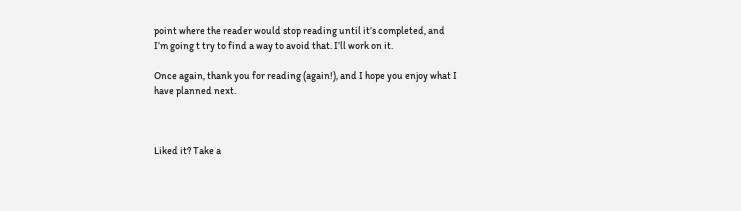point where the reader would stop reading until it’s completed, and I’m going t try to find a way to avoid that. I’ll work on it.

Once again, thank you for reading (again!), and I hope you enjoy what I have planned next.



Liked it? Take a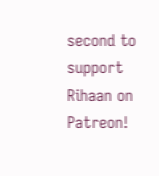second to support Rihaan on Patreon!